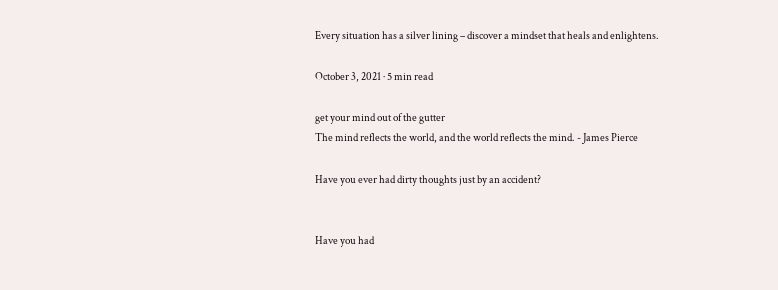Every situation has a silver lining – discover a mindset that heals and enlightens.

October 3, 2021 · 5 min read

get your mind out of the gutter
The mind reflects the world, and the world reflects the mind. - James Pierce

Have you ever had dirty thoughts just by an accident?


Have you had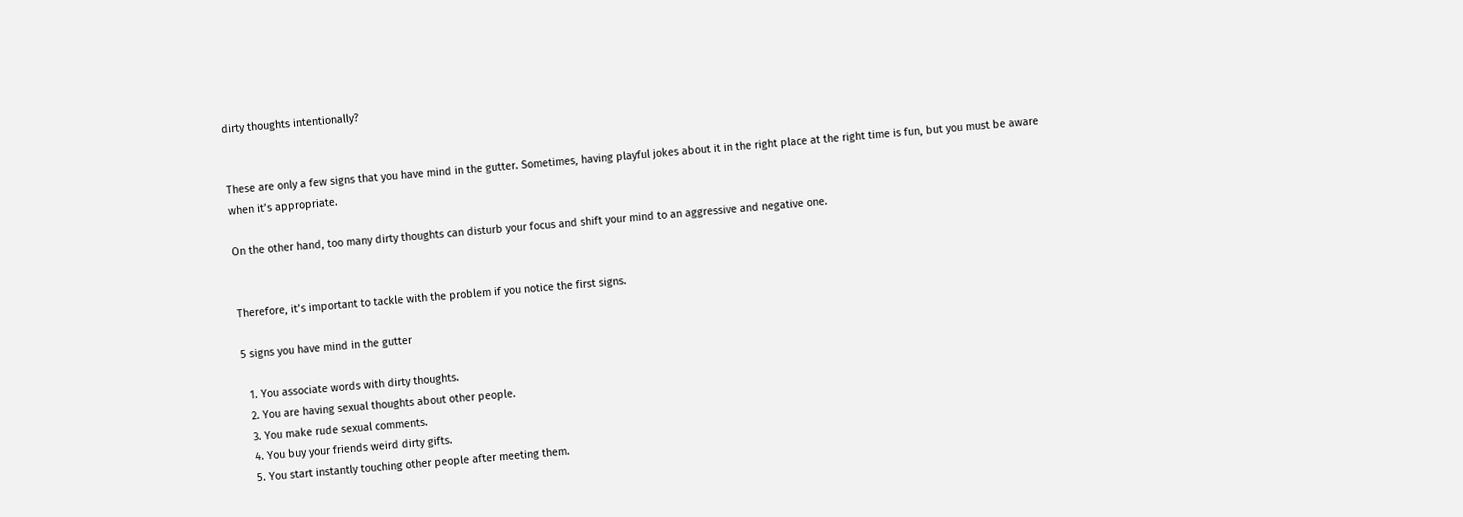dirty thoughts intentionally?


These are only a few signs that you have mind in the gutter. Sometimes, having playful jokes about it in the right place at the right time is fun, but you must be aware when it’s appropriate.

On the other hand, too many dirty thoughts can disturb your focus and shift your mind to an aggressive and negative one.


Therefore, it’s important to tackle with the problem if you notice the first signs.

5 signs you have mind in the gutter

  1. You associate words with dirty thoughts.
  2. You are having sexual thoughts about other people.
  3. You make rude sexual comments.
  4. You buy your friends weird dirty gifts.
  5. You start instantly touching other people after meeting them.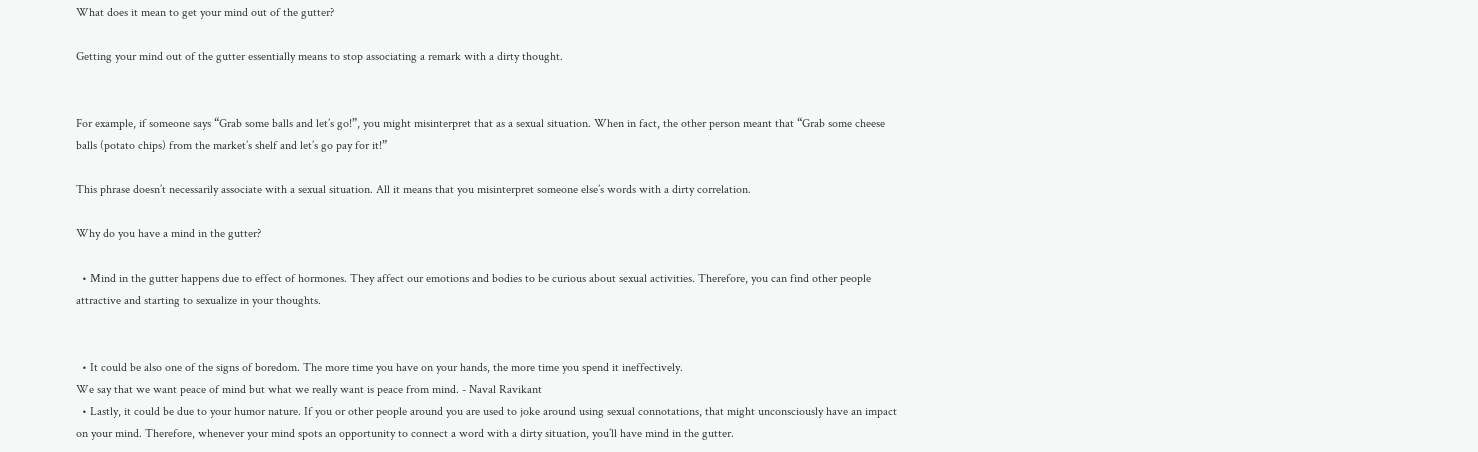What does it mean to get your mind out of the gutter?

Getting your mind out of the gutter essentially means to stop associating a remark with a dirty thought.


For example, if someone says “Grab some balls and let’s go!”, you might misinterpret that as a sexual situation. When in fact, the other person meant that “Grab some cheese balls (potato chips) from the market’s shelf and let’s go pay for it!”

This phrase doesn’t necessarily associate with a sexual situation. All it means that you misinterpret someone else’s words with a dirty correlation.

Why do you have a mind in the gutter?

  • Mind in the gutter happens due to effect of hormones. They affect our emotions and bodies to be curious about sexual activities. Therefore, you can find other people attractive and starting to sexualize in your thoughts.


  • It could be also one of the signs of boredom. The more time you have on your hands, the more time you spend it ineffectively.
We say that we want peace of mind but what we really want is peace from mind. - Naval Ravikant
  • Lastly, it could be due to your humor nature. If you or other people around you are used to joke around using sexual connotations, that might unconsciously have an impact on your mind. Therefore, whenever your mind spots an opportunity to connect a word with a dirty situation, you’ll have mind in the gutter.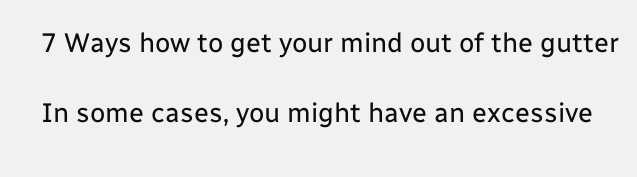7 Ways how to get your mind out of the gutter

In some cases, you might have an excessive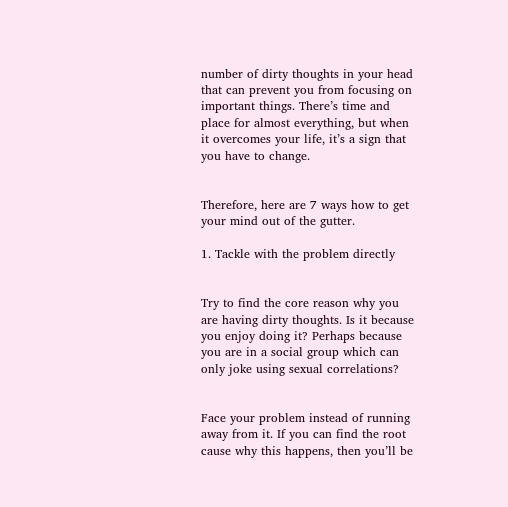number of dirty thoughts in your head that can prevent you from focusing on important things. There’s time and place for almost everything, but when it overcomes your life, it’s a sign that you have to change.


Therefore, here are 7 ways how to get your mind out of the gutter.

1. Tackle with the problem directly


Try to find the core reason why you are having dirty thoughts. Is it because you enjoy doing it? Perhaps because you are in a social group which can only joke using sexual correlations?


Face your problem instead of running away from it. If you can find the root cause why this happens, then you’ll be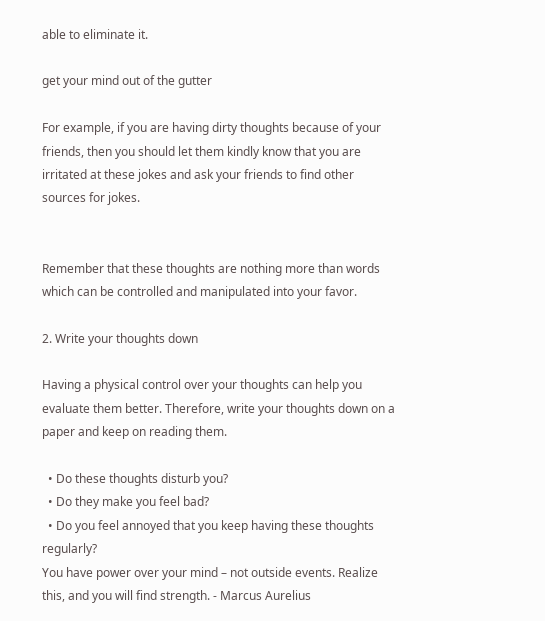able to eliminate it.

get your mind out of the gutter

For example, if you are having dirty thoughts because of your friends, then you should let them kindly know that you are irritated at these jokes and ask your friends to find other sources for jokes.


Remember that these thoughts are nothing more than words which can be controlled and manipulated into your favor.

2. Write your thoughts down

Having a physical control over your thoughts can help you evaluate them better. Therefore, write your thoughts down on a paper and keep on reading them.

  • Do these thoughts disturb you?
  • Do they make you feel bad?
  • Do you feel annoyed that you keep having these thoughts regularly?
You have power over your mind – not outside events. Realize this, and you will find strength. - Marcus Aurelius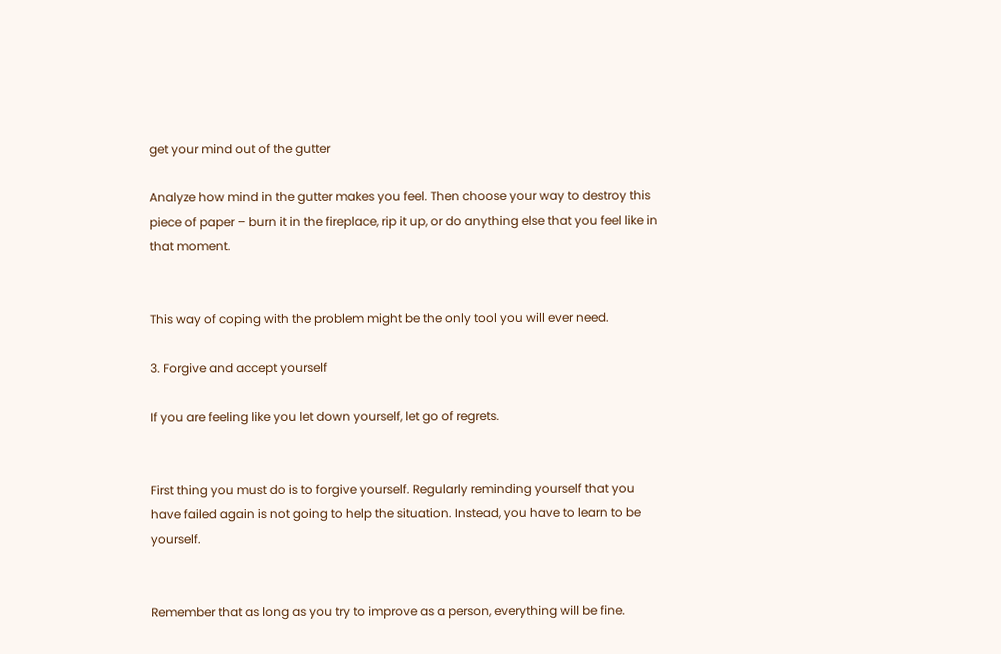get your mind out of the gutter

Analyze how mind in the gutter makes you feel. Then choose your way to destroy this piece of paper – burn it in the fireplace, rip it up, or do anything else that you feel like in that moment.


This way of coping with the problem might be the only tool you will ever need.

3. Forgive and accept yourself

If you are feeling like you let down yourself, let go of regrets.


First thing you must do is to forgive yourself. Regularly reminding yourself that you have failed again is not going to help the situation. Instead, you have to learn to be yourself.


Remember that as long as you try to improve as a person, everything will be fine.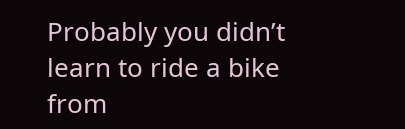Probably you didn’t learn to ride a bike from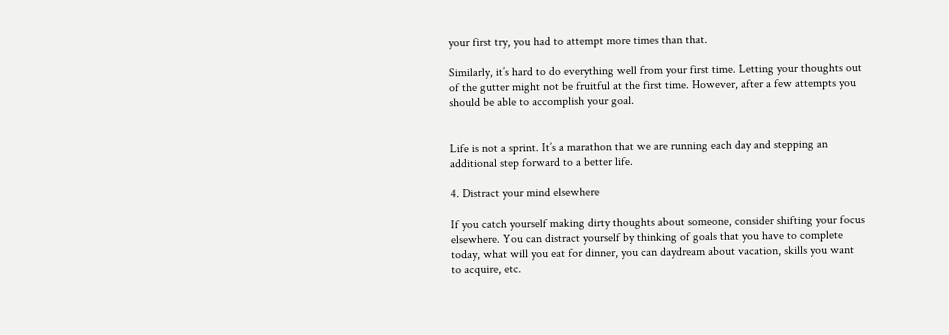your first try, you had to attempt more times than that.

Similarly, it’s hard to do everything well from your first time. Letting your thoughts out of the gutter might not be fruitful at the first time. However, after a few attempts you should be able to accomplish your goal.


Life is not a sprint. It’s a marathon that we are running each day and stepping an additional step forward to a better life.

4. Distract your mind elsewhere

If you catch yourself making dirty thoughts about someone, consider shifting your focus elsewhere. You can distract yourself by thinking of goals that you have to complete today, what will you eat for dinner, you can daydream about vacation, skills you want to acquire, etc.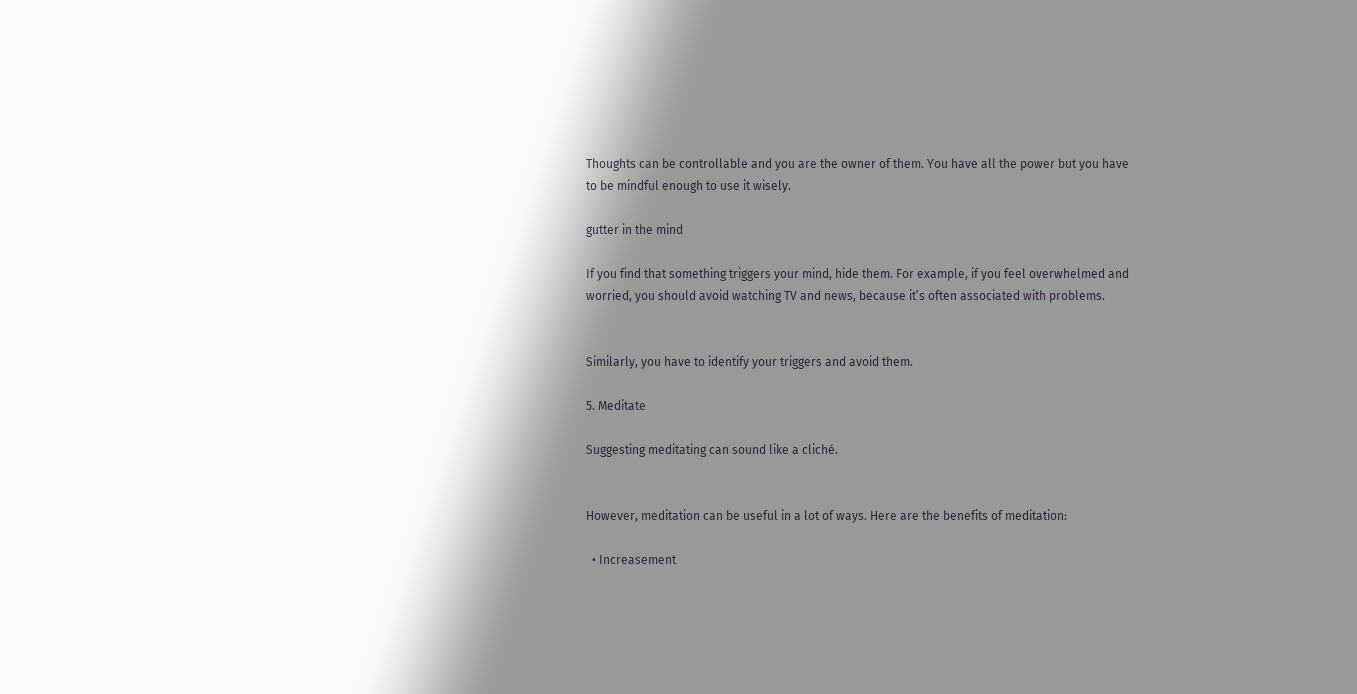Thoughts can be controllable and you are the owner of them. You have all the power but you have to be mindful enough to use it wisely.

gutter in the mind

If you find that something triggers your mind, hide them. For example, if you feel overwhelmed and worried, you should avoid watching TV and news, because it’s often associated with problems.


Similarly, you have to identify your triggers and avoid them.

5. Meditate

Suggesting meditating can sound like a cliché.


However, meditation can be useful in a lot of ways. Here are the benefits of meditation:

  • Increasement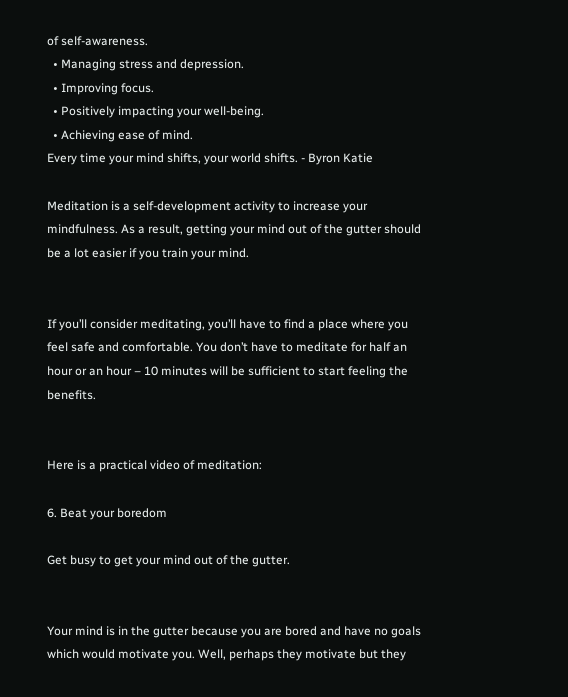of self-awareness.
  • Managing stress and depression.
  • Improving focus.
  • Positively impacting your well-being.
  • Achieving ease of mind.
Every time your mind shifts, your world shifts. - Byron Katie

Meditation is a self-development activity to increase your mindfulness. As a result, getting your mind out of the gutter should be a lot easier if you train your mind.


If you’ll consider meditating, you’ll have to find a place where you feel safe and comfortable. You don’t have to meditate for half an hour or an hour – 10 minutes will be sufficient to start feeling the benefits.


Here is a practical video of meditation:

6. Beat your boredom

Get busy to get your mind out of the gutter.


Your mind is in the gutter because you are bored and have no goals which would motivate you. Well, perhaps they motivate but they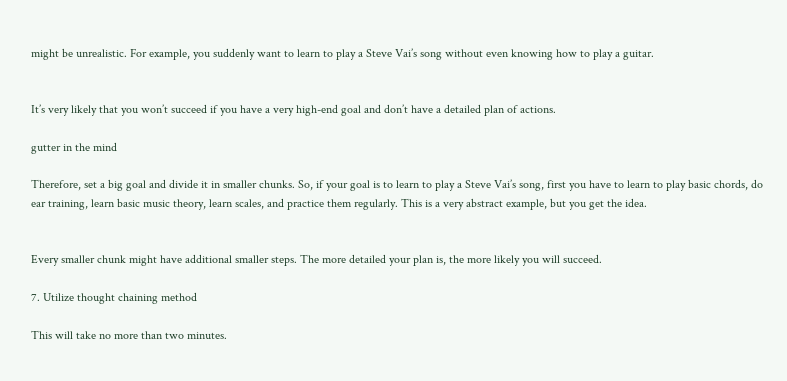might be unrealistic. For example, you suddenly want to learn to play a Steve Vai’s song without even knowing how to play a guitar.


It’s very likely that you won’t succeed if you have a very high-end goal and don’t have a detailed plan of actions.

gutter in the mind

Therefore, set a big goal and divide it in smaller chunks. So, if your goal is to learn to play a Steve Vai’s song, first you have to learn to play basic chords, do ear training, learn basic music theory, learn scales, and practice them regularly. This is a very abstract example, but you get the idea.


Every smaller chunk might have additional smaller steps. The more detailed your plan is, the more likely you will succeed.

7. Utilize thought chaining method

This will take no more than two minutes.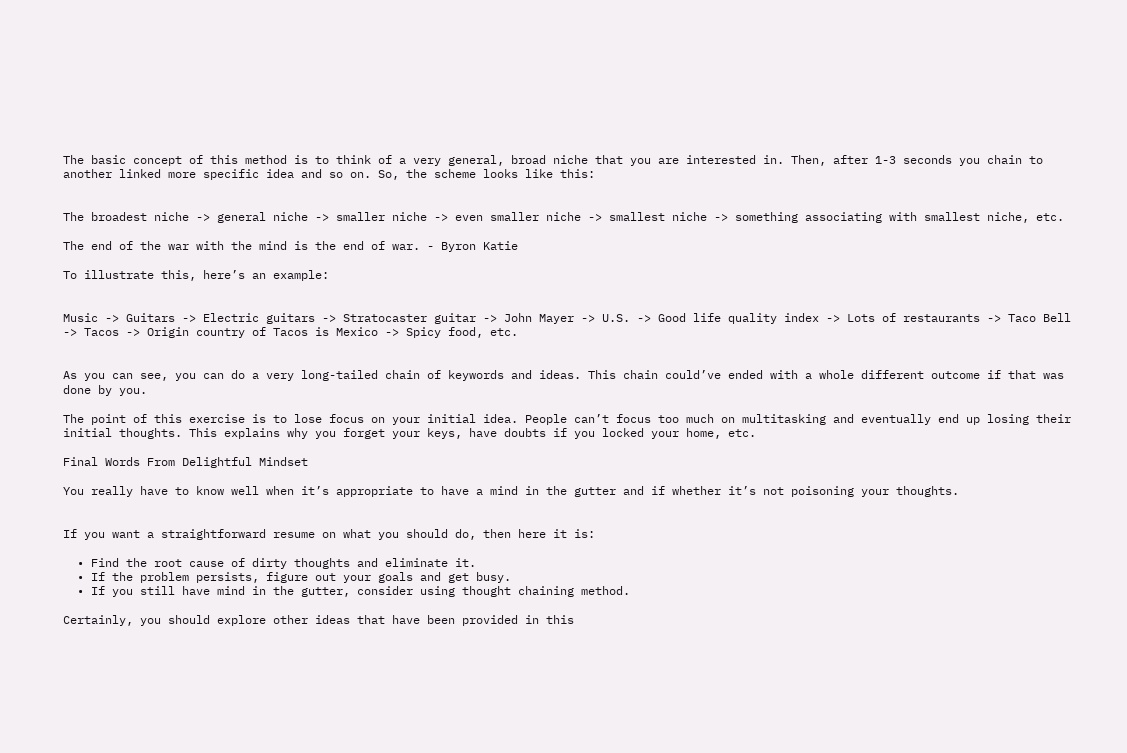The basic concept of this method is to think of a very general, broad niche that you are interested in. Then, after 1-3 seconds you chain to another linked more specific idea and so on. So, the scheme looks like this:


The broadest niche -> general niche -> smaller niche -> even smaller niche -> smallest niche -> something associating with smallest niche, etc.

The end of the war with the mind is the end of war. - Byron Katie

To illustrate this, here’s an example:


Music -> Guitars -> Electric guitars -> Stratocaster guitar -> John Mayer -> U.S. -> Good life quality index -> Lots of restaurants -> Taco Bell -> Tacos -> Origin country of Tacos is Mexico -> Spicy food, etc.


As you can see, you can do a very long-tailed chain of keywords and ideas. This chain could’ve ended with a whole different outcome if that was done by you.

The point of this exercise is to lose focus on your initial idea. People can’t focus too much on multitasking and eventually end up losing their initial thoughts. This explains why you forget your keys, have doubts if you locked your home, etc.

Final Words From Delightful Mindset

You really have to know well when it’s appropriate to have a mind in the gutter and if whether it’s not poisoning your thoughts.


If you want a straightforward resume on what you should do, then here it is:

  • Find the root cause of dirty thoughts and eliminate it.
  • If the problem persists, figure out your goals and get busy.
  • If you still have mind in the gutter, consider using thought chaining method.

Certainly, you should explore other ideas that have been provided in this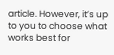article. However, it’s up to you to choose what works best for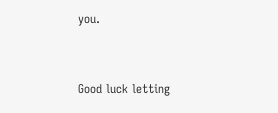you.


Good luck letting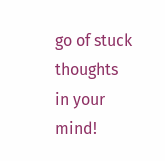go of stuck thoughts in your mind!